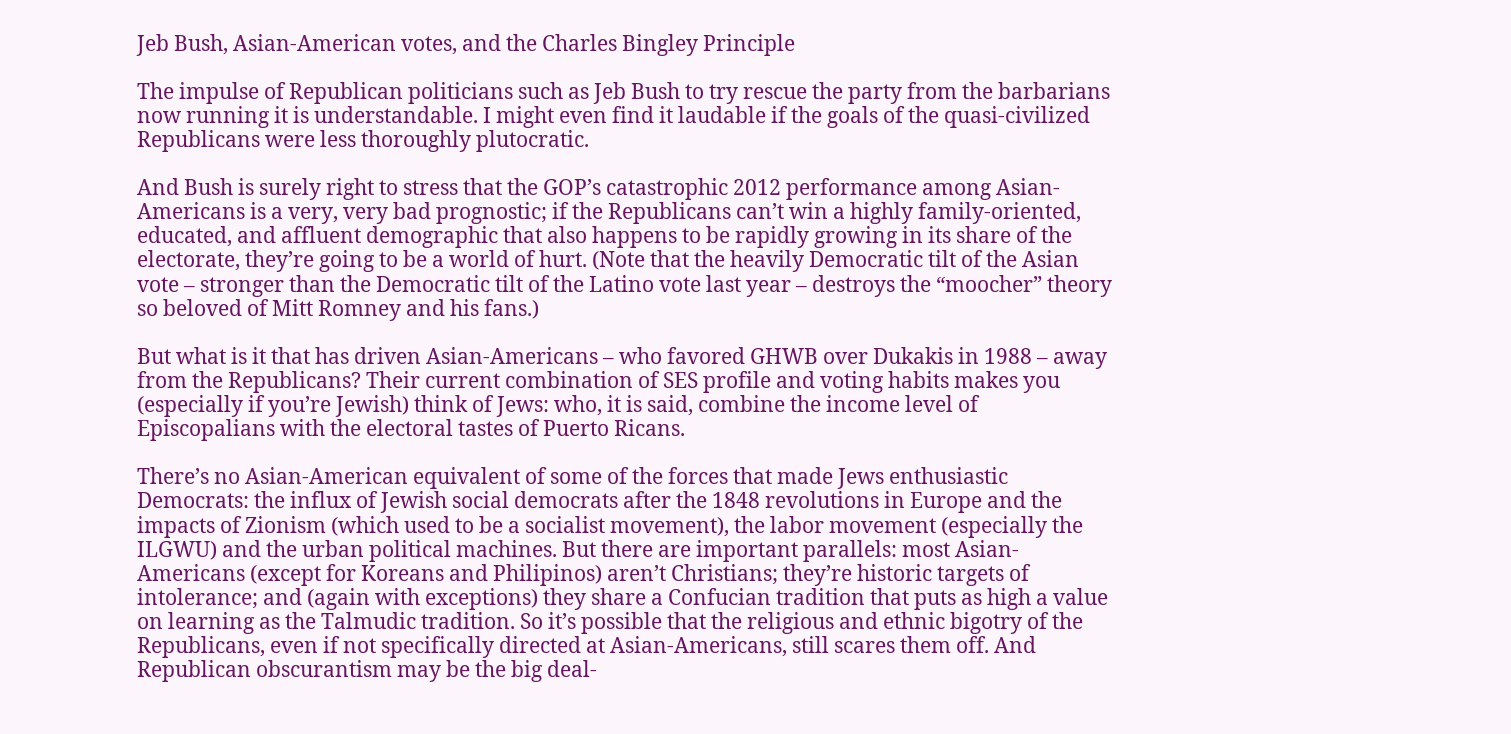Jeb Bush, Asian-American votes, and the Charles Bingley Principle

The impulse of Republican politicians such as Jeb Bush to try rescue the party from the barbarians now running it is understandable. I might even find it laudable if the goals of the quasi-civilized Republicans were less thoroughly plutocratic.

And Bush is surely right to stress that the GOP’s catastrophic 2012 performance among Asian-Americans is a very, very bad prognostic; if the Republicans can’t win a highly family-oriented, educated, and affluent demographic that also happens to be rapidly growing in its share of the electorate, they’re going to be a world of hurt. (Note that the heavily Democratic tilt of the Asian vote – stronger than the Democratic tilt of the Latino vote last year – destroys the “moocher” theory so beloved of Mitt Romney and his fans.)

But what is it that has driven Asian-Americans – who favored GHWB over Dukakis in 1988 – away from the Republicans? Their current combination of SES profile and voting habits makes you (especially if you’re Jewish) think of Jews: who, it is said, combine the income level of Episcopalians with the electoral tastes of Puerto Ricans.

There’s no Asian-American equivalent of some of the forces that made Jews enthusiastic Democrats: the influx of Jewish social democrats after the 1848 revolutions in Europe and the impacts of Zionism (which used to be a socialist movement), the labor movement (especially the ILGWU) and the urban political machines. But there are important parallels: most Asian-Americans (except for Koreans and Philipinos) aren’t Christians; they’re historic targets of intolerance; and (again with exceptions) they share a Confucian tradition that puts as high a value on learning as the Talmudic tradition. So it’s possible that the religious and ethnic bigotry of the Republicans, even if not specifically directed at Asian-Americans, still scares them off. And Republican obscurantism may be the big deal-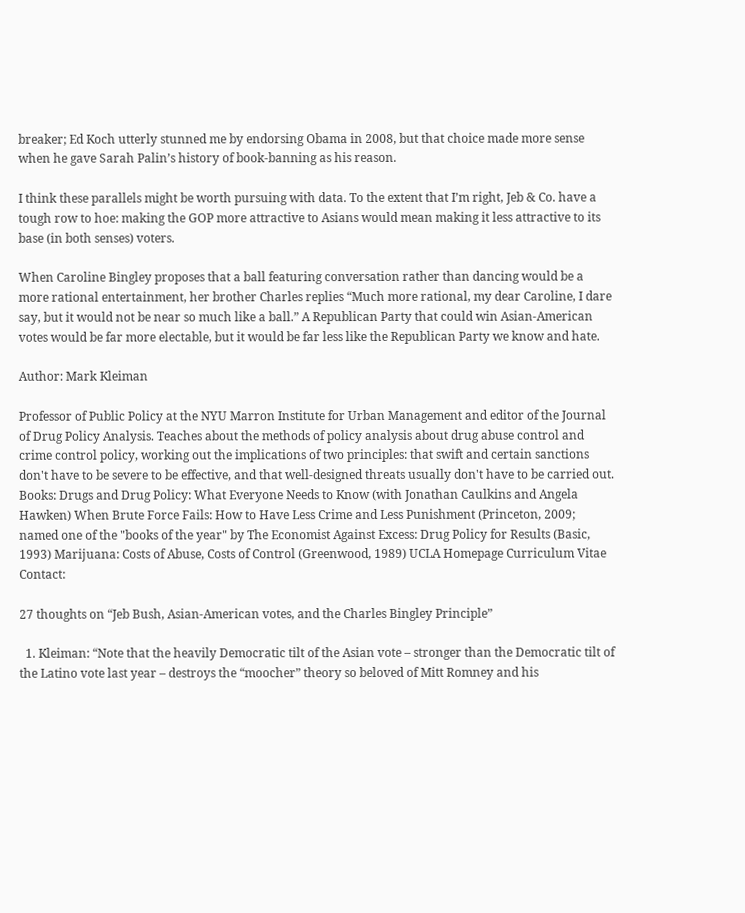breaker; Ed Koch utterly stunned me by endorsing Obama in 2008, but that choice made more sense when he gave Sarah Palin’s history of book-banning as his reason.

I think these parallels might be worth pursuing with data. To the extent that I’m right, Jeb & Co. have a tough row to hoe: making the GOP more attractive to Asians would mean making it less attractive to its base (in both senses) voters.

When Caroline Bingley proposes that a ball featuring conversation rather than dancing would be a more rational entertainment, her brother Charles replies “Much more rational, my dear Caroline, I dare say, but it would not be near so much like a ball.” A Republican Party that could win Asian-American votes would be far more electable, but it would be far less like the Republican Party we know and hate.

Author: Mark Kleiman

Professor of Public Policy at the NYU Marron Institute for Urban Management and editor of the Journal of Drug Policy Analysis. Teaches about the methods of policy analysis about drug abuse control and crime control policy, working out the implications of two principles: that swift and certain sanctions don't have to be severe to be effective, and that well-designed threats usually don't have to be carried out. Books: Drugs and Drug Policy: What Everyone Needs to Know (with Jonathan Caulkins and Angela Hawken) When Brute Force Fails: How to Have Less Crime and Less Punishment (Princeton, 2009; named one of the "books of the year" by The Economist Against Excess: Drug Policy for Results (Basic, 1993) Marijuana: Costs of Abuse, Costs of Control (Greenwood, 1989) UCLA Homepage Curriculum Vitae Contact:

27 thoughts on “Jeb Bush, Asian-American votes, and the Charles Bingley Principle”

  1. Kleiman: “Note that the heavily Democratic tilt of the Asian vote – stronger than the Democratic tilt of the Latino vote last year – destroys the “moocher” theory so beloved of Mitt Romney and his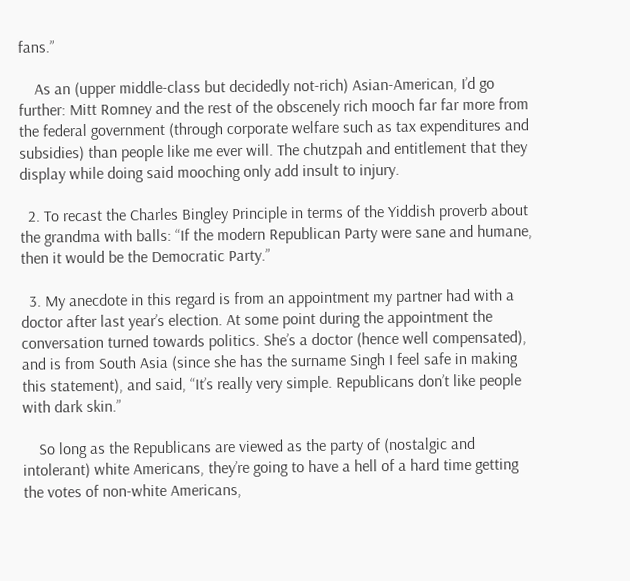fans.”

    As an (upper middle-class but decidedly not-rich) Asian-American, I’d go further: Mitt Romney and the rest of the obscenely rich mooch far far more from the federal government (through corporate welfare such as tax expenditures and subsidies) than people like me ever will. The chutzpah and entitlement that they display while doing said mooching only add insult to injury.

  2. To recast the Charles Bingley Principle in terms of the Yiddish proverb about the grandma with balls: “If the modern Republican Party were sane and humane, then it would be the Democratic Party.”

  3. My anecdote in this regard is from an appointment my partner had with a doctor after last year’s election. At some point during the appointment the conversation turned towards politics. She’s a doctor (hence well compensated), and is from South Asia (since she has the surname Singh I feel safe in making this statement), and said, “It’s really very simple. Republicans don’t like people with dark skin.”

    So long as the Republicans are viewed as the party of (nostalgic and intolerant) white Americans, they’re going to have a hell of a hard time getting the votes of non-white Americans,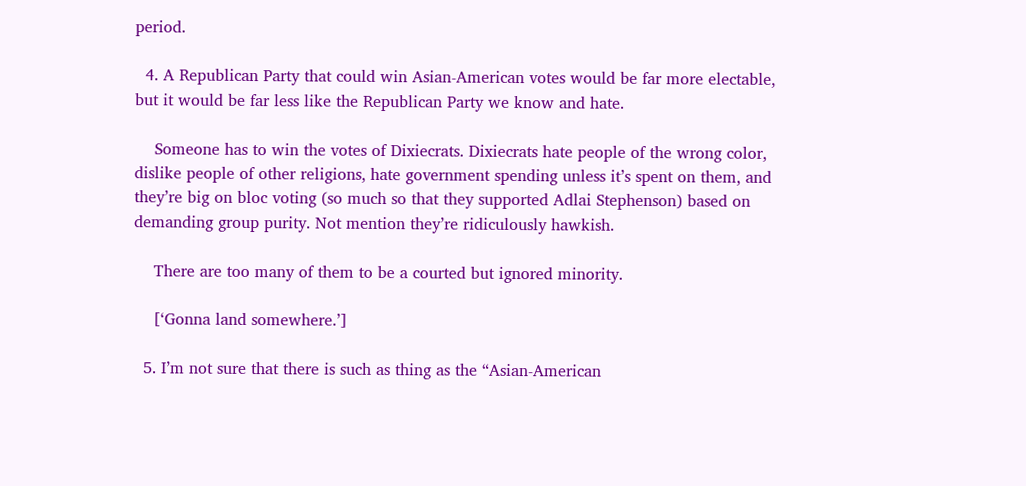period.

  4. A Republican Party that could win Asian-American votes would be far more electable, but it would be far less like the Republican Party we know and hate.

    Someone has to win the votes of Dixiecrats. Dixiecrats hate people of the wrong color, dislike people of other religions, hate government spending unless it’s spent on them, and they’re big on bloc voting (so much so that they supported Adlai Stephenson) based on demanding group purity. Not mention they’re ridiculously hawkish.

    There are too many of them to be a courted but ignored minority.

    [‘Gonna land somewhere.’]

  5. I’m not sure that there is such as thing as the “Asian-American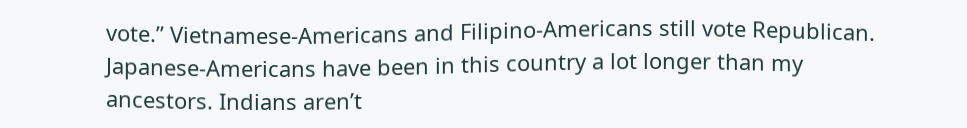vote.” Vietnamese-Americans and Filipino-Americans still vote Republican. Japanese-Americans have been in this country a lot longer than my ancestors. Indians aren’t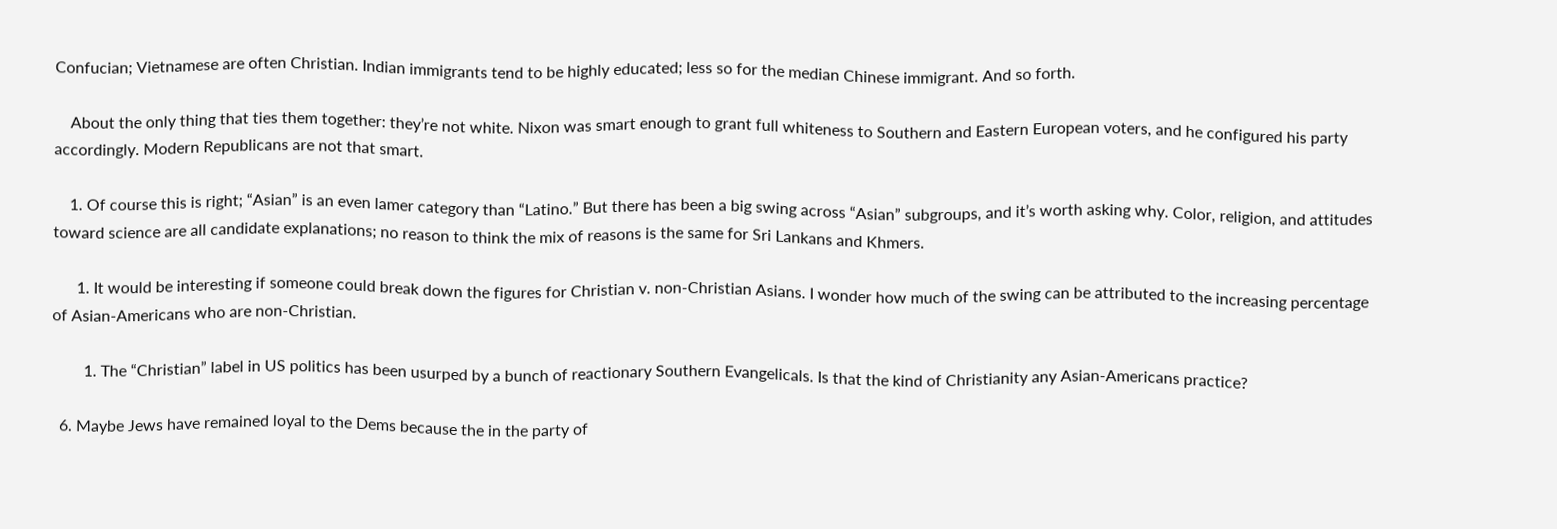Confucian; Vietnamese are often Christian. Indian immigrants tend to be highly educated; less so for the median Chinese immigrant. And so forth.

    About the only thing that ties them together: they’re not white. Nixon was smart enough to grant full whiteness to Southern and Eastern European voters, and he configured his party accordingly. Modern Republicans are not that smart.

    1. Of course this is right; “Asian” is an even lamer category than “Latino.” But there has been a big swing across “Asian” subgroups, and it’s worth asking why. Color, religion, and attitudes toward science are all candidate explanations; no reason to think the mix of reasons is the same for Sri Lankans and Khmers.

      1. It would be interesting if someone could break down the figures for Christian v. non-Christian Asians. I wonder how much of the swing can be attributed to the increasing percentage of Asian-Americans who are non-Christian.

        1. The “Christian” label in US politics has been usurped by a bunch of reactionary Southern Evangelicals. Is that the kind of Christianity any Asian-Americans practice?

  6. Maybe Jews have remained loyal to the Dems because the in the party of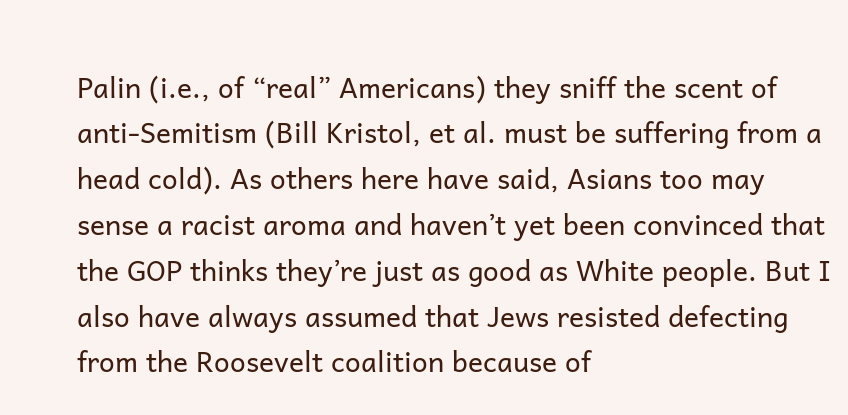Palin (i.e., of “real” Americans) they sniff the scent of anti-Semitism (Bill Kristol, et al. must be suffering from a head cold). As others here have said, Asians too may sense a racist aroma and haven’t yet been convinced that the GOP thinks they’re just as good as White people. But I also have always assumed that Jews resisted defecting from the Roosevelt coalition because of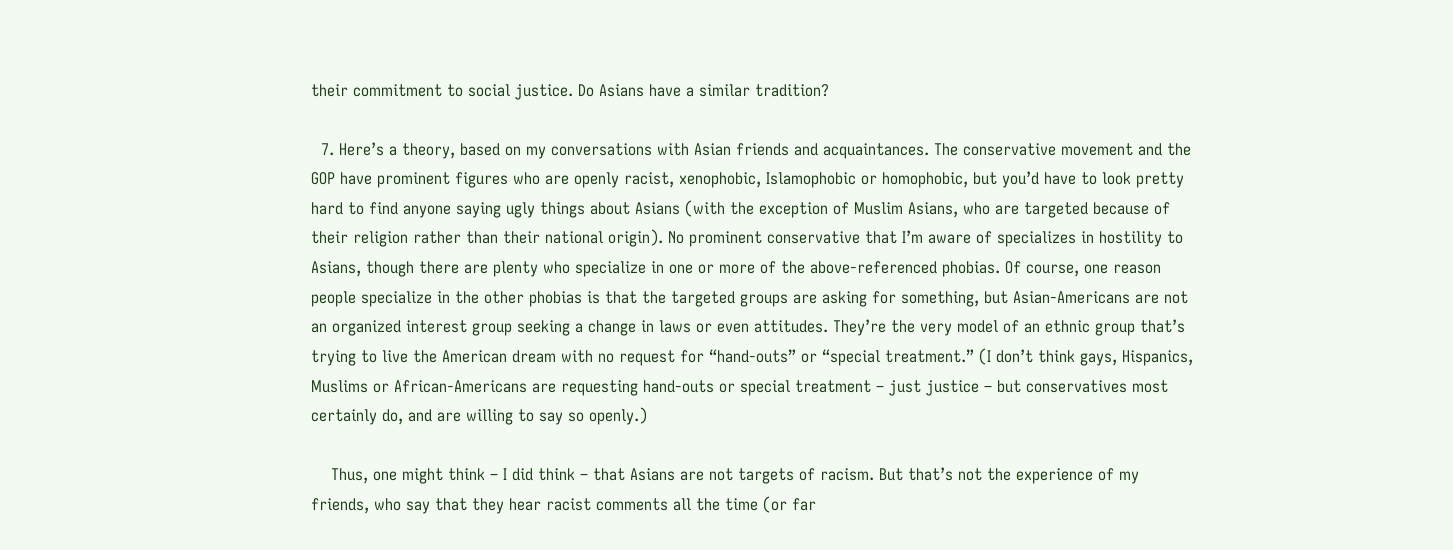their commitment to social justice. Do Asians have a similar tradition?

  7. Here’s a theory, based on my conversations with Asian friends and acquaintances. The conservative movement and the GOP have prominent figures who are openly racist, xenophobic, Islamophobic or homophobic, but you’d have to look pretty hard to find anyone saying ugly things about Asians (with the exception of Muslim Asians, who are targeted because of their religion rather than their national origin). No prominent conservative that I’m aware of specializes in hostility to Asians, though there are plenty who specialize in one or more of the above-referenced phobias. Of course, one reason people specialize in the other phobias is that the targeted groups are asking for something, but Asian-Americans are not an organized interest group seeking a change in laws or even attitudes. They’re the very model of an ethnic group that’s trying to live the American dream with no request for “hand-outs” or “special treatment.” (I don’t think gays, Hispanics, Muslims or African-Americans are requesting hand-outs or special treatment – just justice – but conservatives most certainly do, and are willing to say so openly.)

    Thus, one might think – I did think – that Asians are not targets of racism. But that’s not the experience of my friends, who say that they hear racist comments all the time (or far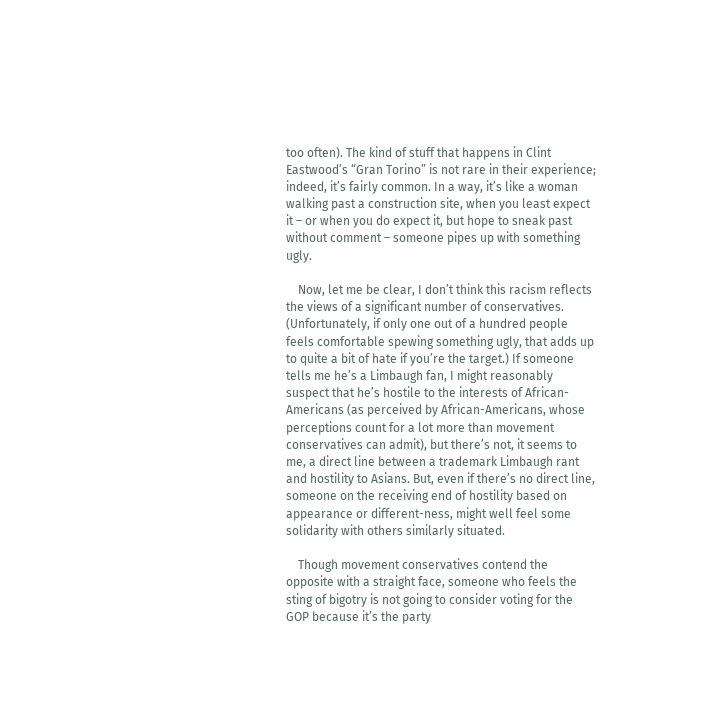too often). The kind of stuff that happens in Clint Eastwood’s “Gran Torino” is not rare in their experience; indeed, it’s fairly common. In a way, it’s like a woman walking past a construction site, when you least expect it – or when you do expect it, but hope to sneak past without comment – someone pipes up with something ugly.

    Now, let me be clear, I don’t think this racism reflects the views of a significant number of conservatives. (Unfortunately, if only one out of a hundred people feels comfortable spewing something ugly, that adds up to quite a bit of hate if you’re the target.) If someone tells me he’s a Limbaugh fan, I might reasonably suspect that he’s hostile to the interests of African-Americans (as perceived by African-Americans, whose perceptions count for a lot more than movement conservatives can admit), but there’s not, it seems to me, a direct line between a trademark Limbaugh rant and hostility to Asians. But, even if there’s no direct line, someone on the receiving end of hostility based on appearance or different-ness, might well feel some solidarity with others similarly situated.

    Though movement conservatives contend the opposite with a straight face, someone who feels the sting of bigotry is not going to consider voting for the GOP because it’s the party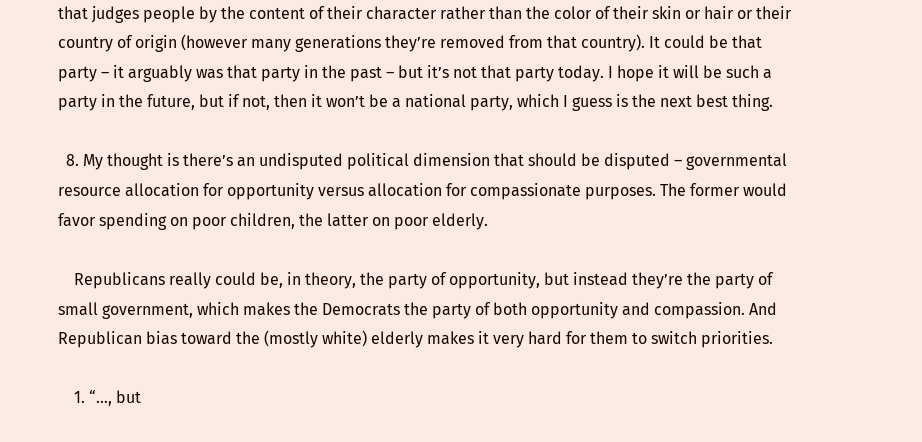that judges people by the content of their character rather than the color of their skin or hair or their country of origin (however many generations they’re removed from that country). It could be that party – it arguably was that party in the past – but it’s not that party today. I hope it will be such a party in the future, but if not, then it won’t be a national party, which I guess is the next best thing.

  8. My thought is there’s an undisputed political dimension that should be disputed – governmental resource allocation for opportunity versus allocation for compassionate purposes. The former would favor spending on poor children, the latter on poor elderly.

    Republicans really could be, in theory, the party of opportunity, but instead they’re the party of small government, which makes the Democrats the party of both opportunity and compassion. And Republican bias toward the (mostly white) elderly makes it very hard for them to switch priorities.

    1. “…, but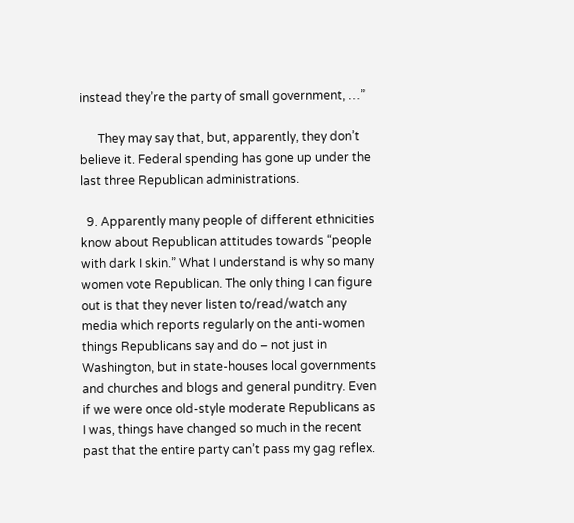instead they’re the party of small government, …”

      They may say that, but, apparently, they don’t believe it. Federal spending has gone up under the last three Republican administrations.

  9. Apparently many people of different ethnicities know about Republican attitudes towards “people with dark I skin.” What I understand is why so many women vote Republican. The only thing I can figure out is that they never listen to/read/watch any media which reports regularly on the anti-women things Republicans say and do – not just in Washington, but in state-houses local governments and churches and blogs and general punditry. Even if we were once old-style moderate Republicans as I was, things have changed so much in the recent past that the entire party can’t pass my gag reflex.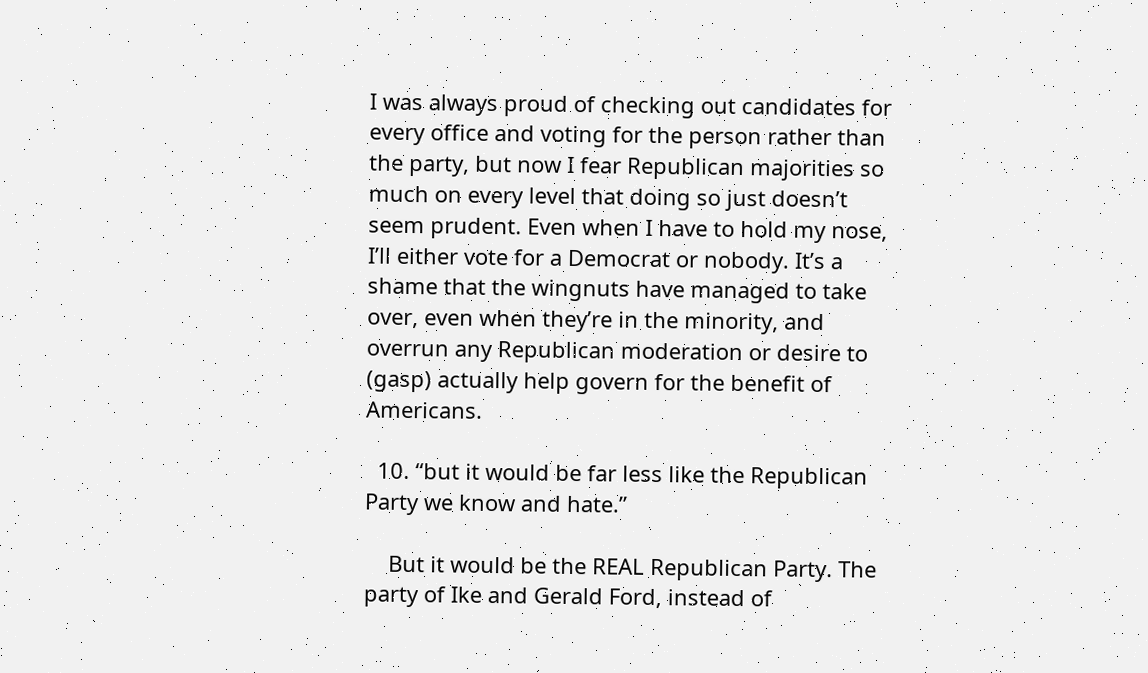I was always proud of checking out candidates for every office and voting for the person rather than the party, but now I fear Republican majorities so much on every level that doing so just doesn’t seem prudent. Even when I have to hold my nose, I’ll either vote for a Democrat or nobody. It’s a shame that the wingnuts have managed to take over, even when they’re in the minority, and overrun any Republican moderation or desire to (gasp) actually help govern for the benefit of Americans.

  10. “but it would be far less like the Republican Party we know and hate.”

    But it would be the REAL Republican Party. The party of Ike and Gerald Ford, instead of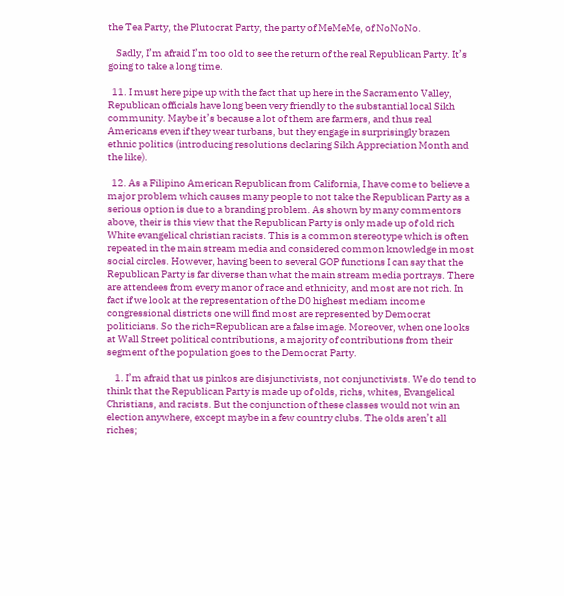the Tea Party, the Plutocrat Party, the party of MeMeMe, of NoNoNo.

    Sadly, I’m afraid I’m too old to see the return of the real Republican Party. It’s going to take a long time.

  11. I must here pipe up with the fact that up here in the Sacramento Valley, Republican officials have long been very friendly to the substantial local Sikh community. Maybe it’s because a lot of them are farmers, and thus real Americans even if they wear turbans, but they engage in surprisingly brazen ethnic politics (introducing resolutions declaring Sikh Appreciation Month and the like).

  12. As a Filipino American Republican from California, I have come to believe a major problem which causes many people to not take the Republican Party as a serious option is due to a branding problem. As shown by many commentors above, their is this view that the Republican Party is only made up of old rich White evangelical christian racists. This is a common stereotype which is often repeated in the main stream media and considered common knowledge in most social circles. However, having been to several GOP functions I can say that the Republican Party is far diverse than what the main stream media portrays. There are attendees from every manor of race and ethnicity, and most are not rich. In fact if we look at the representation of the D0 highest mediam income congressional districts one will find most are represented by Democrat politicians. So the rich=Republican are a false image. Moreover, when one looks at Wall Street political contributions, a majority of contributions from their segment of the population goes to the Democrat Party.

    1. I’m afraid that us pinkos are disjunctivists, not conjunctivists. We do tend to think that the Republican Party is made up of olds, richs, whites, Evangelical Christians, and racists. But the conjunction of these classes would not win an election anywhere, except maybe in a few country clubs. The olds aren’t all riches;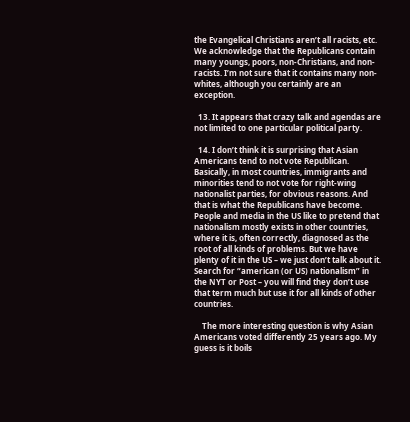the Evangelical Christians aren’t all racists, etc. We acknowledge that the Republicans contain many youngs, poors, non-Christians, and non-racists. I’m not sure that it contains many non-whites, although you certainly are an exception.

  13. It appears that crazy talk and agendas are not limited to one particular political party.

  14. I don’t think it is surprising that Asian Americans tend to not vote Republican. Basically, in most countries, immigrants and minorities tend to not vote for right-wing nationalist parties, for obvious reasons. And that is what the Republicans have become. People and media in the US like to pretend that nationalism mostly exists in other countries, where it is, often correctly, diagnosed as the root of all kinds of problems. But we have plenty of it in the US – we just don’t talk about it. Search for “american (or US) nationalism” in the NYT or Post – you will find they don’t use that term much but use it for all kinds of other countries.

    The more interesting question is why Asian Americans voted differently 25 years ago. My guess is it boils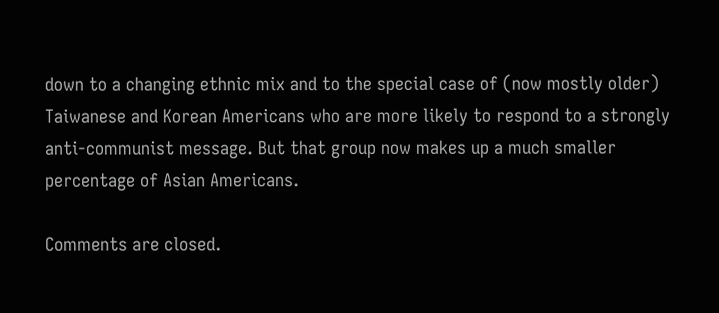down to a changing ethnic mix and to the special case of (now mostly older) Taiwanese and Korean Americans who are more likely to respond to a strongly anti-communist message. But that group now makes up a much smaller percentage of Asian Americans.

Comments are closed.